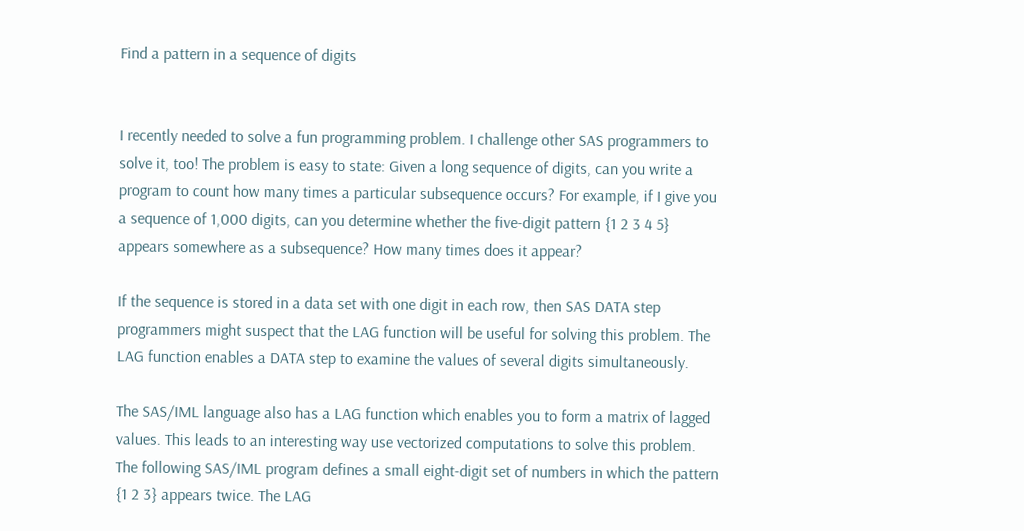Find a pattern in a sequence of digits


I recently needed to solve a fun programming problem. I challenge other SAS programmers to solve it, too! The problem is easy to state: Given a long sequence of digits, can you write a program to count how many times a particular subsequence occurs? For example, if I give you a sequence of 1,000 digits, can you determine whether the five-digit pattern {1 2 3 4 5} appears somewhere as a subsequence? How many times does it appear?

If the sequence is stored in a data set with one digit in each row, then SAS DATA step programmers might suspect that the LAG function will be useful for solving this problem. The LAG function enables a DATA step to examine the values of several digits simultaneously.

The SAS/IML language also has a LAG function which enables you to form a matrix of lagged values. This leads to an interesting way use vectorized computations to solve this problem. The following SAS/IML program defines a small eight-digit set of numbers in which the pattern {1 2 3} appears twice. The LAG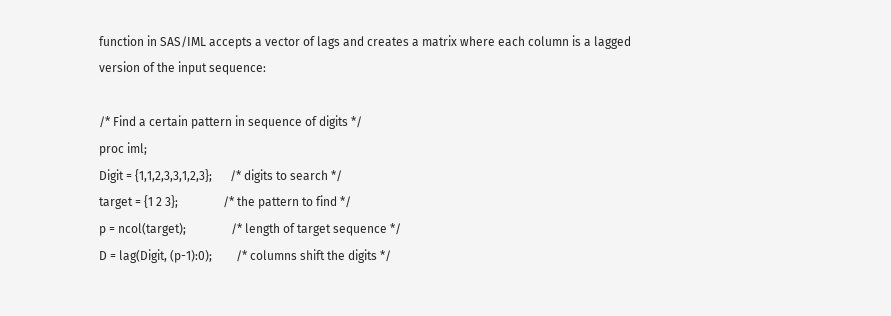function in SAS/IML accepts a vector of lags and creates a matrix where each column is a lagged version of the input sequence:

/* Find a certain pattern in sequence of digits */
proc iml;
Digit = {1,1,2,3,3,1,2,3};      /* digits to search */
target = {1 2 3};               /* the pattern to find */
p = ncol(target);               /* length of target sequence */
D = lag(Digit, (p-1):0);        /* columns shift the digits */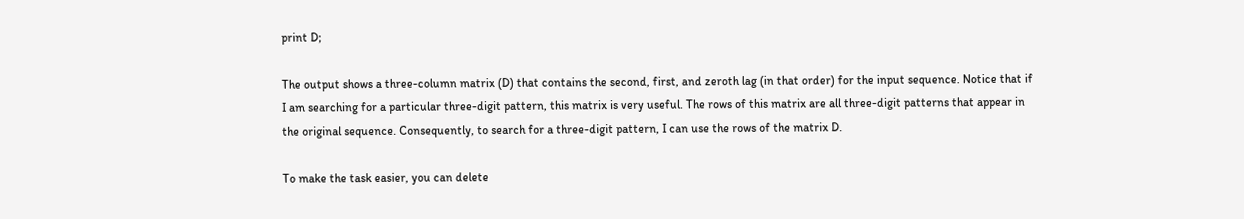print D;

The output shows a three-column matrix (D) that contains the second, first, and zeroth lag (in that order) for the input sequence. Notice that if I am searching for a particular three-digit pattern, this matrix is very useful. The rows of this matrix are all three-digit patterns that appear in the original sequence. Consequently, to search for a three-digit pattern, I can use the rows of the matrix D.

To make the task easier, you can delete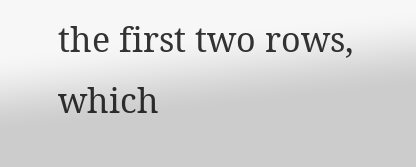the first two rows, which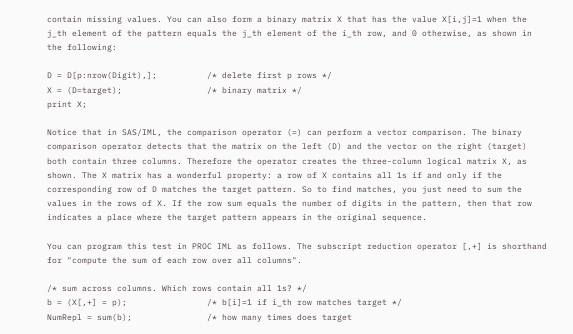contain missing values. You can also form a binary matrix X that has the value X[i,j]=1 when the j_th element of the pattern equals the j_th element of the i_th row, and 0 otherwise, as shown in the following:

D = D[p:nrow(Digit),];          /* delete first p rows */
X = (D=target);                 /* binary matrix */
print X;

Notice that in SAS/IML, the comparison operator (=) can perform a vector comparison. The binary comparison operator detects that the matrix on the left (D) and the vector on the right (target) both contain three columns. Therefore the operator creates the three-column logical matrix X, as shown. The X matrix has a wonderful property: a row of X contains all 1s if and only if the corresponding row of D matches the target pattern. So to find matches, you just need to sum the values in the rows of X. If the row sum equals the number of digits in the pattern, then that row indicates a place where the target pattern appears in the original sequence.

You can program this test in PROC IML as follows. The subscript reduction operator [,+] is shorthand for "compute the sum of each row over all columns".

/* sum across columns. Which rows contain all 1s? */
b = (X[,+] = p);                /* b[i]=1 if i_th row matches target */
NumRepl = sum(b);               /* how many times does target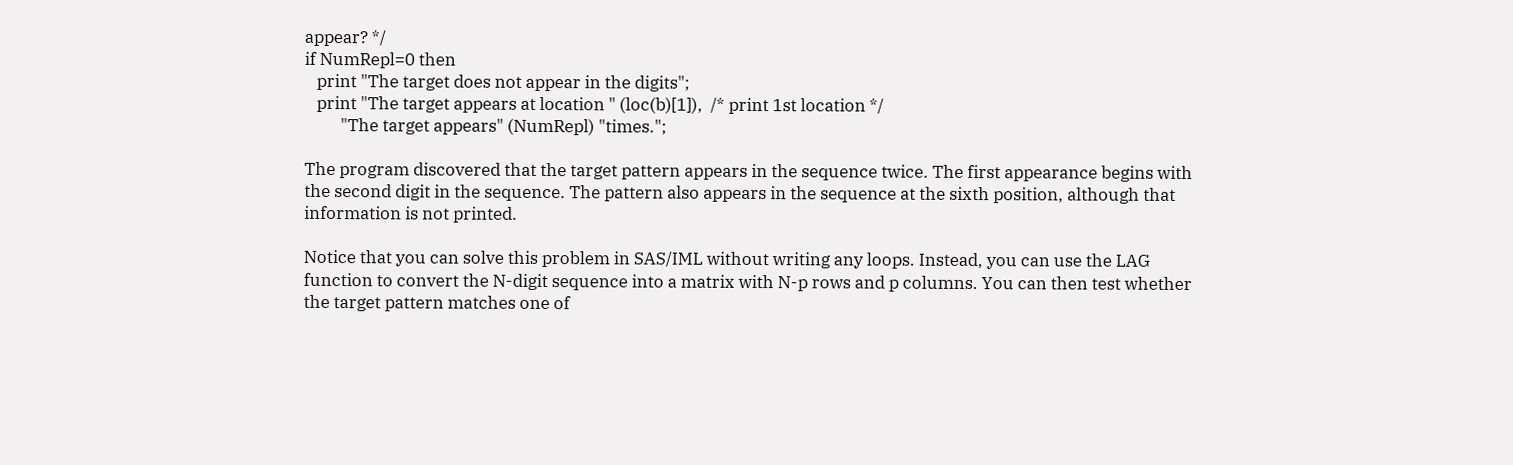appear? */
if NumRepl=0 then
   print "The target does not appear in the digits";
   print "The target appears at location " (loc(b)[1]),  /* print 1st location */
         "The target appears" (NumRepl) "times.";

The program discovered that the target pattern appears in the sequence twice. The first appearance begins with the second digit in the sequence. The pattern also appears in the sequence at the sixth position, although that information is not printed.

Notice that you can solve this problem in SAS/IML without writing any loops. Instead, you can use the LAG function to convert the N-digit sequence into a matrix with N-p rows and p columns. You can then test whether the target pattern matches one of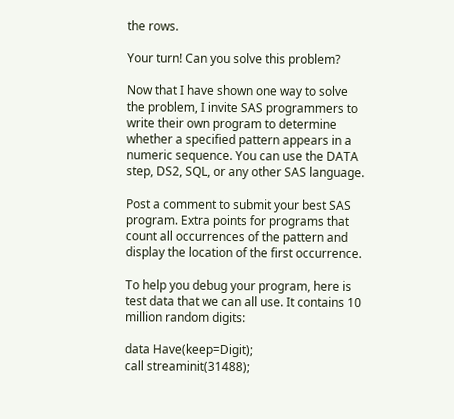the rows.

Your turn! Can you solve this problem?

Now that I have shown one way to solve the problem, I invite SAS programmers to write their own program to determine whether a specified pattern appears in a numeric sequence. You can use the DATA step, DS2, SQL, or any other SAS language.

Post a comment to submit your best SAS program. Extra points for programs that count all occurrences of the pattern and display the location of the first occurrence.

To help you debug your program, here is test data that we can all use. It contains 10 million random digits:

data Have(keep=Digit);
call streaminit(31488);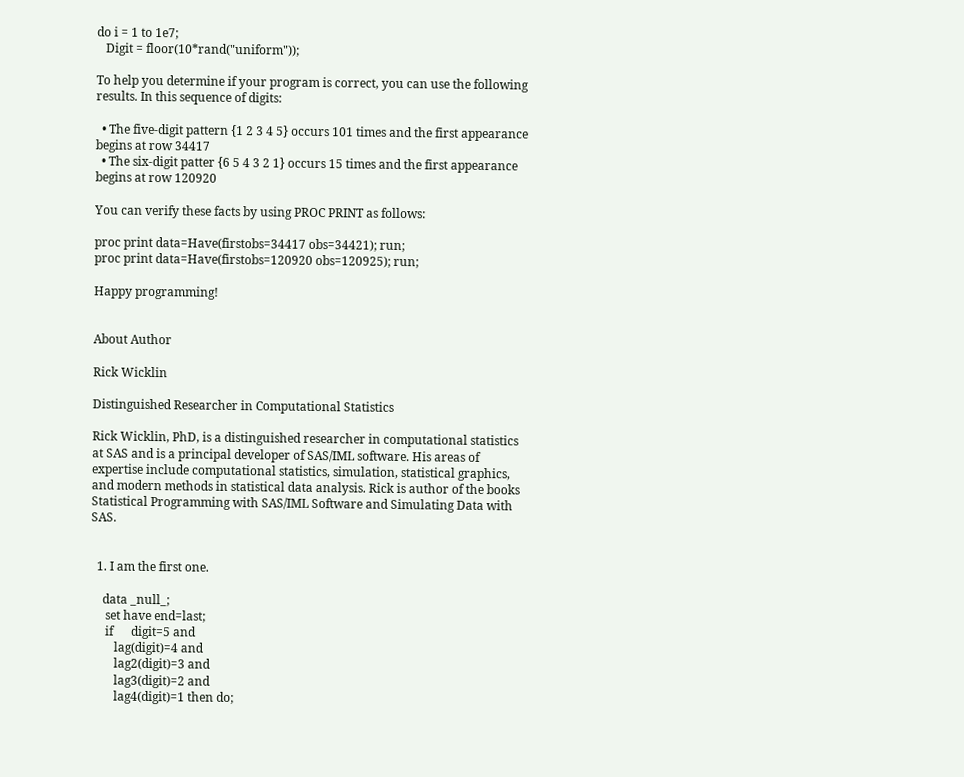do i = 1 to 1e7;
   Digit = floor(10*rand("uniform"));

To help you determine if your program is correct, you can use the following results. In this sequence of digits:

  • The five-digit pattern {1 2 3 4 5} occurs 101 times and the first appearance begins at row 34417
  • The six-digit patter {6 5 4 3 2 1} occurs 15 times and the first appearance begins at row 120920

You can verify these facts by using PROC PRINT as follows:

proc print data=Have(firstobs=34417 obs=34421); run;
proc print data=Have(firstobs=120920 obs=120925); run;

Happy programming!


About Author

Rick Wicklin

Distinguished Researcher in Computational Statistics

Rick Wicklin, PhD, is a distinguished researcher in computational statistics at SAS and is a principal developer of SAS/IML software. His areas of expertise include computational statistics, simulation, statistical graphics, and modern methods in statistical data analysis. Rick is author of the books Statistical Programming with SAS/IML Software and Simulating Data with SAS.


  1. I am the first one.

    data _null_;
     set have end=last;
     if      digit=5 and
        lag(digit)=4 and
        lag2(digit)=3 and
        lag3(digit)=2 and
        lag4(digit)=1 then do;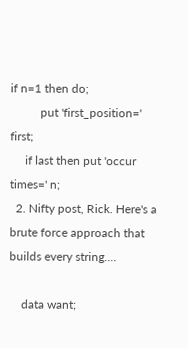if n=1 then do;
          put 'first_position=' first;
     if last then put 'occur times=' n;
  2. Nifty post, Rick. Here's a brute force approach that builds every string....

    data want;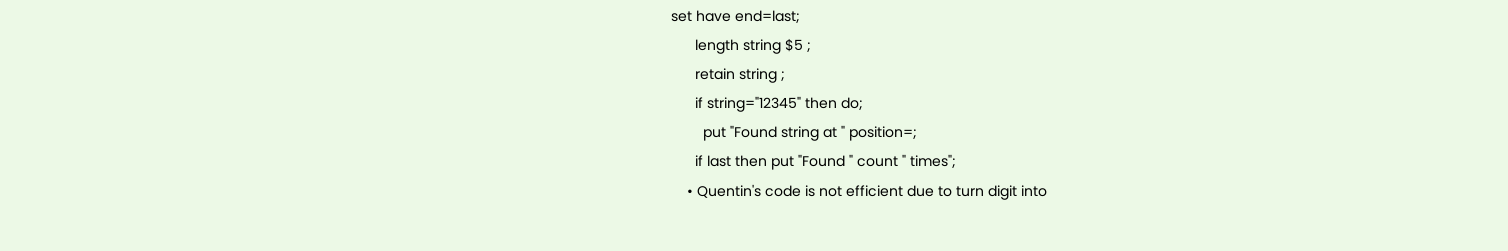set have end=last;
      length string $5 ;
      retain string ;
      if string="12345" then do;
        put "Found string at " position=;
      if last then put "Found " count " times";
    • Quentin's code is not efficient due to turn digit into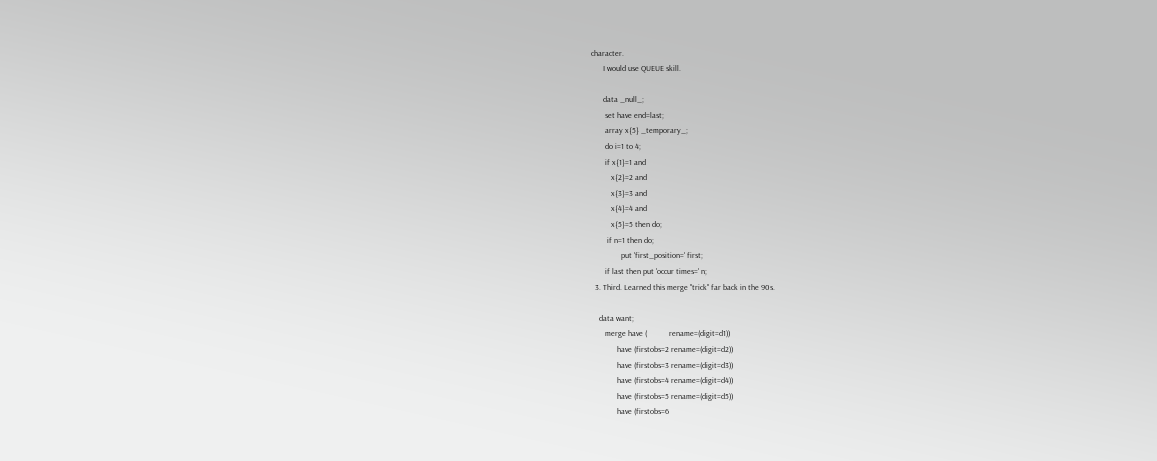character.
      I would use QUEUE skill.

      data _null_;
       set have end=last;
       array x{5} _temporary_;
       do i=1 to 4;
       if x{1}=1 and
          x{2}=2 and
          x{3}=3 and
          x{4}=4 and
          x{5}=5 then do;
        if n=1 then do;
               put 'first_position=' first;
       if last then put 'occur times=' n;
  3. Third. Learned this merge "trick" far back in the 90s.

    data want;
       merge have (           rename=(digit=d1))
             have (firstobs=2 rename=(digit=d2))
             have (firstobs=3 rename=(digit=d3))
             have (firstobs=4 rename=(digit=d4))
             have (firstobs=5 rename=(digit=d5))
             have (firstobs=6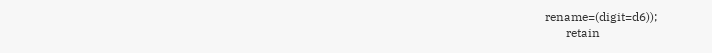rename=(digit=d6));
       retain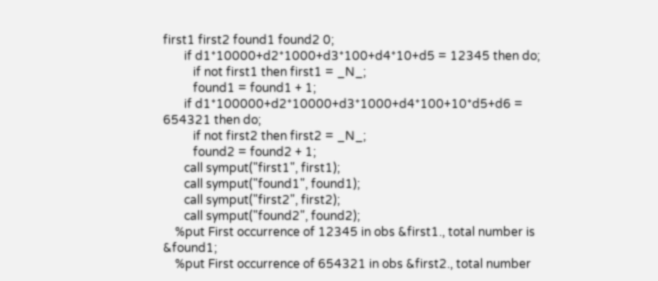first1 first2 found1 found2 0;
       if d1*10000+d2*1000+d3*100+d4*10+d5 = 12345 then do;
          if not first1 then first1 = _N_;
          found1 = found1 + 1;
       if d1*100000+d2*10000+d3*1000+d4*100+10*d5+d6 = 654321 then do;
          if not first2 then first2 = _N_;
          found2 = found2 + 1;
       call symput("first1", first1);
       call symput("found1", found1);
       call symput("first2", first2);
       call symput("found2", found2);
    %put First occurrence of 12345 in obs &first1., total number is &found1;
    %put First occurrence of 654321 in obs &first2., total number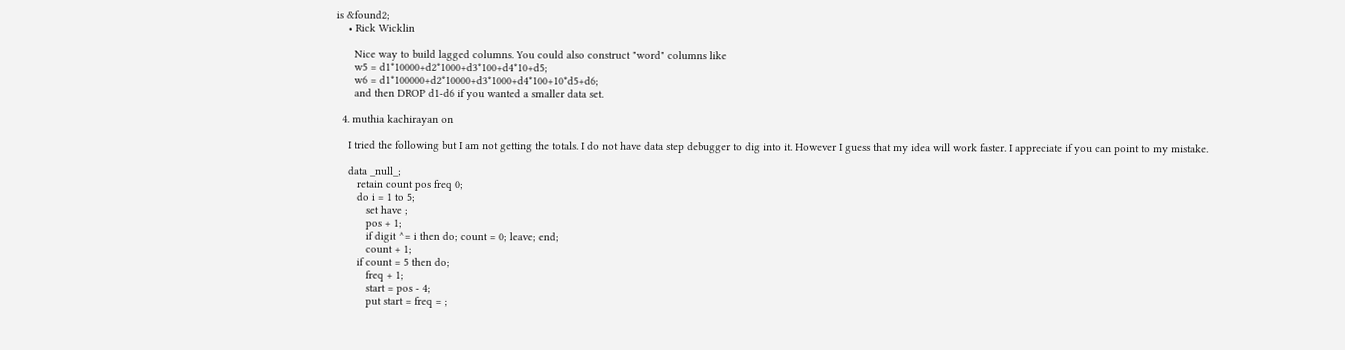is &found2;
    • Rick Wicklin

      Nice way to build lagged columns. You could also construct "word" columns like
      w5 = d1*10000+d2*1000+d3*100+d4*10+d5;
      w6 = d1*100000+d2*10000+d3*1000+d4*100+10*d5+d6;
      and then DROP d1-d6 if you wanted a smaller data set.

  4. muthia kachirayan on

    I tried the following but I am not getting the totals. I do not have data step debugger to dig into it. However I guess that my idea will work faster. I appreciate if you can point to my mistake.

    data _null_;
       retain count pos freq 0;
       do i = 1 to 5;
          set have ;
          pos + 1;
          if digit ^= i then do; count = 0; leave; end;
          count + 1;
       if count = 5 then do;
          freq + 1;
          start = pos - 4;
          put start = freq = ;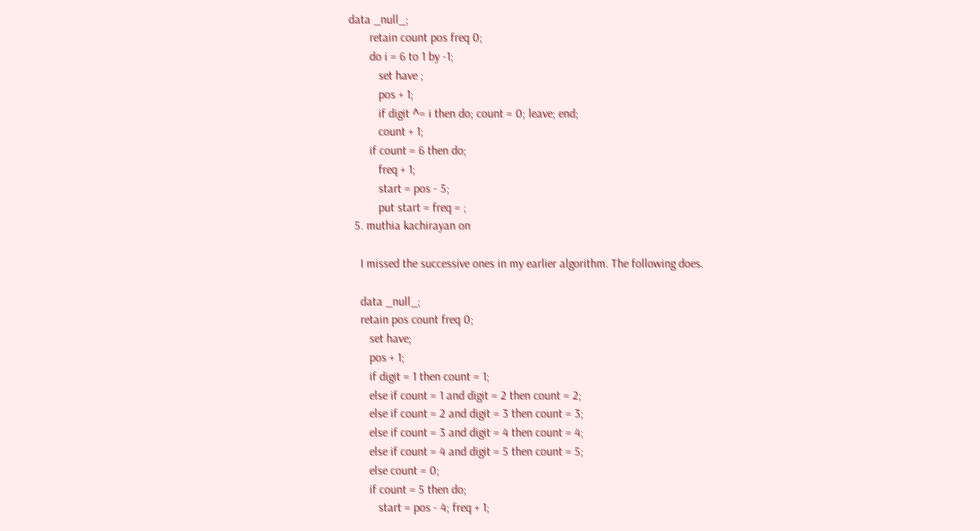data _null_;
       retain count pos freq 0;
       do i = 6 to 1 by -1;
          set have ;
          pos + 1;
          if digit ^= i then do; count = 0; leave; end;
          count + 1;
       if count = 6 then do;
          freq + 1;
          start = pos - 5;
          put start = freq = ;
  5. muthia kachirayan on

    I missed the successive ones in my earlier algorithm. The following does.

    data _null_;
    retain pos count freq 0;
       set have;
       pos + 1;
       if digit = 1 then count = 1;
       else if count = 1 and digit = 2 then count = 2;
       else if count = 2 and digit = 3 then count = 3;
       else if count = 3 and digit = 4 then count = 4;
       else if count = 4 and digit = 5 then count = 5;
       else count = 0;
       if count = 5 then do;
          start = pos - 4; freq + 1;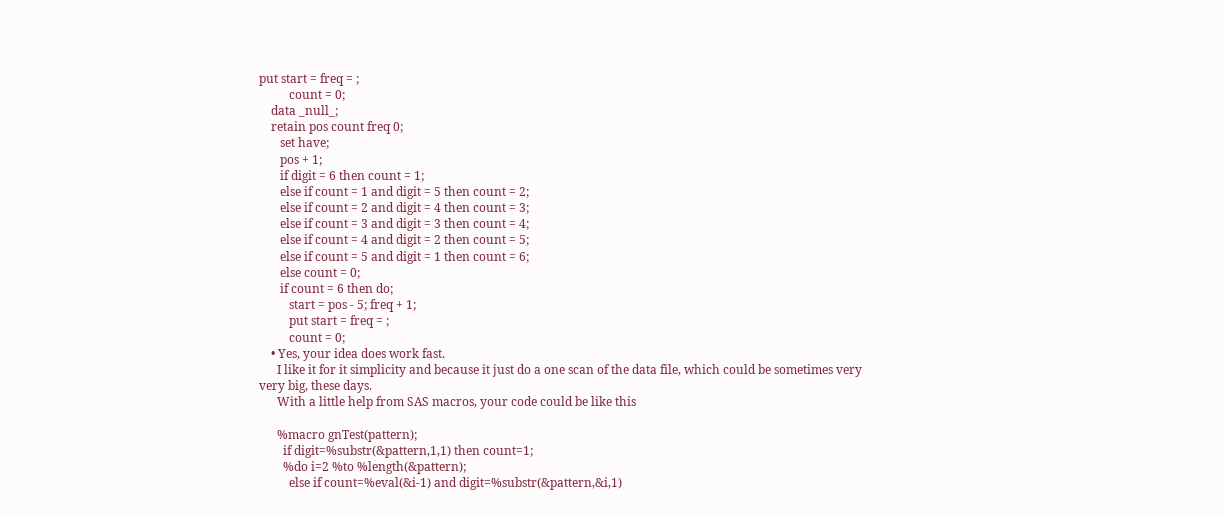put start = freq = ;
          count = 0;
    data _null_;
    retain pos count freq 0;
       set have;
       pos + 1;
       if digit = 6 then count = 1;
       else if count = 1 and digit = 5 then count = 2;
       else if count = 2 and digit = 4 then count = 3;
       else if count = 3 and digit = 3 then count = 4;
       else if count = 4 and digit = 2 then count = 5;
       else if count = 5 and digit = 1 then count = 6;
       else count = 0;
       if count = 6 then do;
          start = pos - 5; freq + 1;
          put start = freq = ;
          count = 0;
    • Yes, your idea does work fast.
      I like it for it simplicity and because it just do a one scan of the data file, which could be sometimes very very big, these days.
      With a little help from SAS macros, your code could be like this

      %macro gnTest(pattern);
        if digit=%substr(&pattern,1,1) then count=1;
        %do i=2 %to %length(&pattern);
          else if count=%eval(&i-1) and digit=%substr(&pattern,&i,1)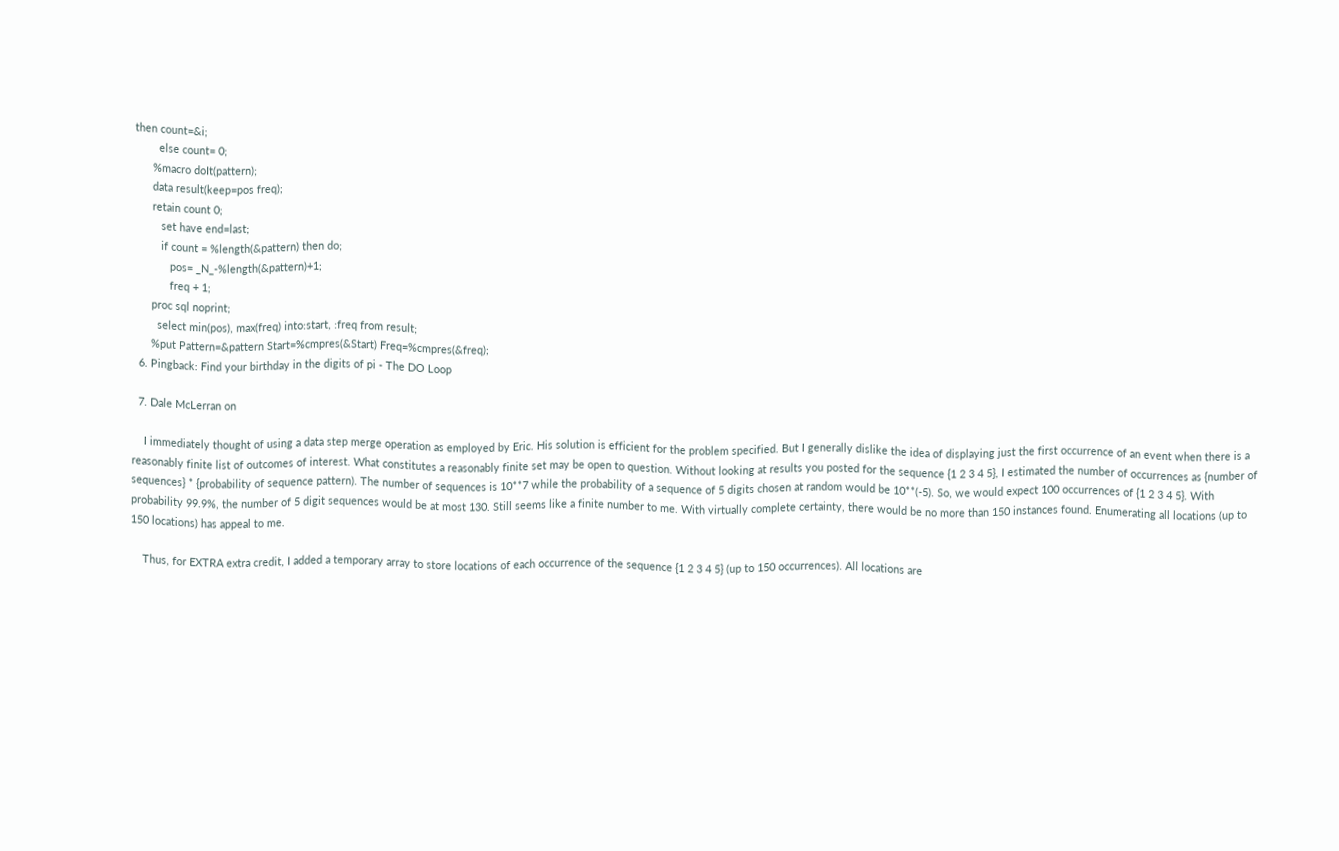then count=&i;
        else count= 0;
      %macro doIt(pattern);
      data result(keep=pos freq);
      retain count 0;
         set have end=last;
         if count = %length(&pattern) then do;
            pos= _N_-%length(&pattern)+1;
            freq + 1;
      proc sql noprint;
        select min(pos), max(freq) into:start, :freq from result;
      %put Pattern=&pattern Start=%cmpres(&Start) Freq=%cmpres(&freq);
  6. Pingback: Find your birthday in the digits of pi - The DO Loop

  7. Dale McLerran on

    I immediately thought of using a data step merge operation as employed by Eric. His solution is efficient for the problem specified. But I generally dislike the idea of displaying just the first occurrence of an event when there is a reasonably finite list of outcomes of interest. What constitutes a reasonably finite set may be open to question. Without looking at results you posted for the sequence {1 2 3 4 5}, I estimated the number of occurrences as {number of sequences} * {probability of sequence pattern). The number of sequences is 10**7 while the probability of a sequence of 5 digits chosen at random would be 10**(-5). So, we would expect 100 occurrences of {1 2 3 4 5}. With probability 99.9%, the number of 5 digit sequences would be at most 130. Still seems like a finite number to me. With virtually complete certainty, there would be no more than 150 instances found. Enumerating all locations (up to 150 locations) has appeal to me.

    Thus, for EXTRA extra credit, I added a temporary array to store locations of each occurrence of the sequence {1 2 3 4 5} (up to 150 occurrences). All locations are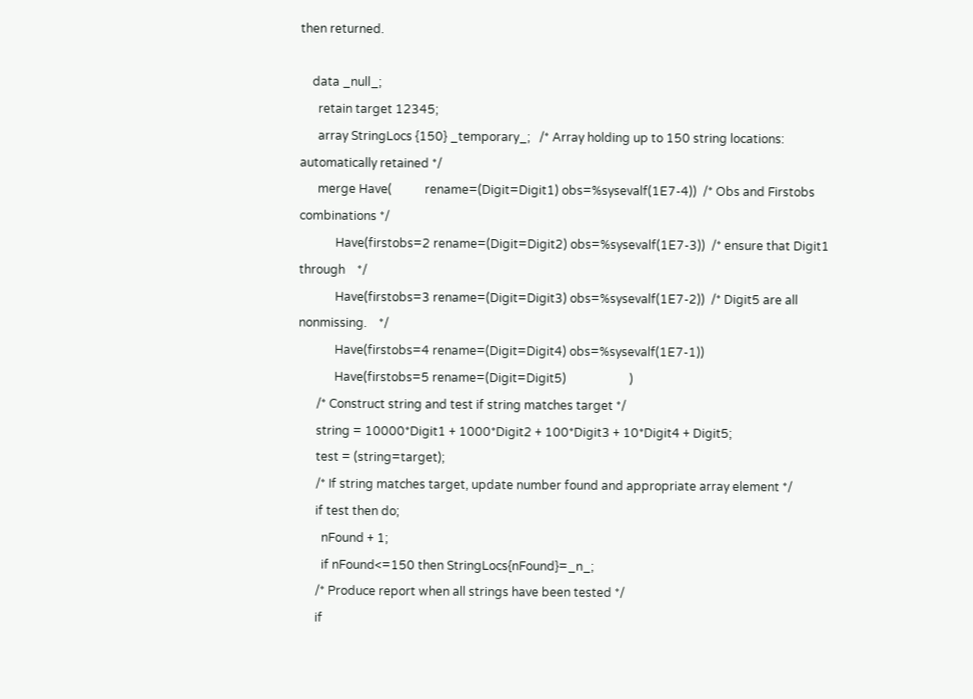then returned.

    data _null_;
      retain target 12345;
      array StringLocs {150} _temporary_;   /* Array holding up to 150 string locations: automatically retained */
      merge Have(           rename=(Digit=Digit1) obs=%sysevalf(1E7-4))  /* Obs and Firstobs combinations */
            Have(firstobs=2 rename=(Digit=Digit2) obs=%sysevalf(1E7-3))  /* ensure that Digit1 through    */
            Have(firstobs=3 rename=(Digit=Digit3) obs=%sysevalf(1E7-2))  /* Digit5 are all nonmissing.    */
            Have(firstobs=4 rename=(Digit=Digit4) obs=%sysevalf(1E7-1))
            Have(firstobs=5 rename=(Digit=Digit5)                     )
      /* Construct string and test if string matches target */
      string = 10000*Digit1 + 1000*Digit2 + 100*Digit3 + 10*Digit4 + Digit5;
      test = (string=target);
      /* If string matches target, update number found and appropriate array element */
      if test then do;
        nFound + 1;
        if nFound<=150 then StringLocs{nFound}=_n_;
      /* Produce report when all strings have been tested */
      if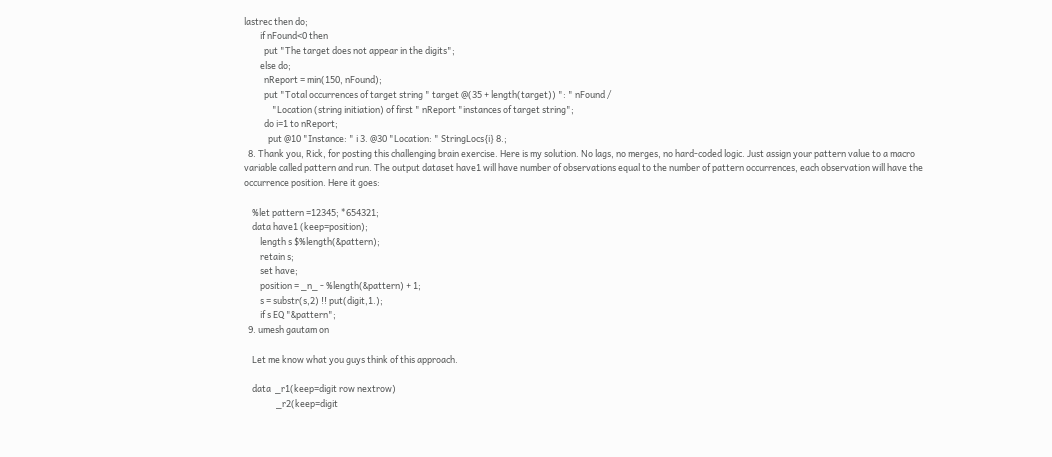lastrec then do;
        if nFound<0 then
          put "The target does not appear in the digits";
        else do;
          nReport = min(150, nFound);
          put "Total occurrences of target string " target @(35 + length(target)) ": " nFound /
              "Location (string initiation) of first " nReport "instances of target string";
          do i=1 to nReport;
            put @10 "Instance: " i 3. @30 "Location: " StringLocs{i} 8.;
  8. Thank you, Rick, for posting this challenging brain exercise. Here is my solution. No lags, no merges, no hard-coded logic. Just assign your pattern value to a macro variable called pattern and run. The output dataset have1 will have number of observations equal to the number of pattern occurrences, each observation will have the occurrence position. Here it goes:

    %let pattern =12345; *654321;
    data have1 (keep=position);
        length s $%length(&pattern);
        retain s;
        set have;
        position = _n_ - %length(&pattern) + 1;
        s = substr(s,2) !! put(digit,1.);
        if s EQ "&pattern";
  9. umesh gautam on

    Let me know what you guys think of this approach.

    data  _r1(keep=digit row nextrow)
                _r2(keep=digit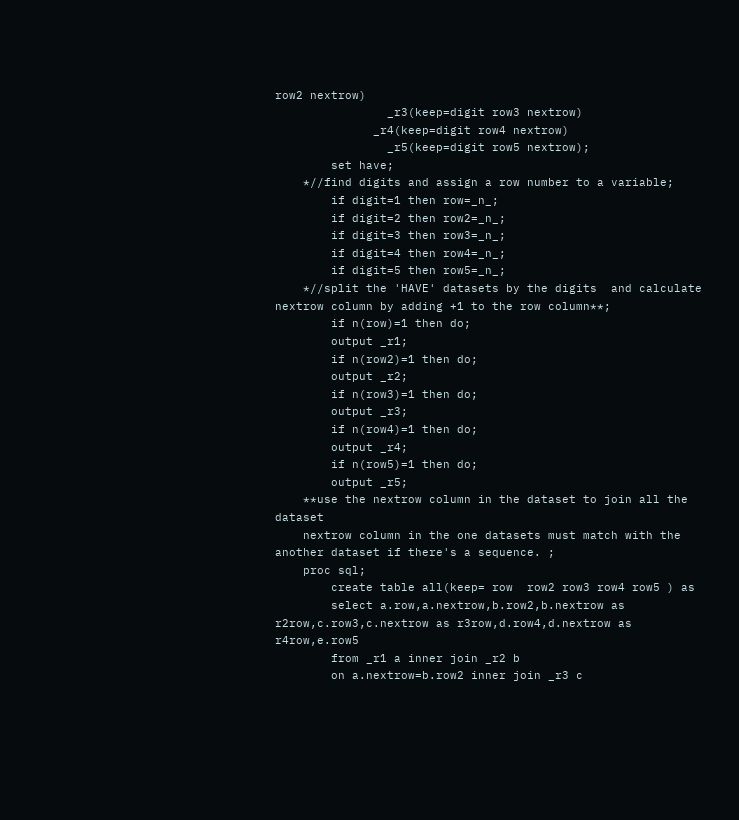row2 nextrow)
                _r3(keep=digit row3 nextrow)
              _r4(keep=digit row4 nextrow)
                _r5(keep=digit row5 nextrow);
        set have;
    *//find digits and assign a row number to a variable;
        if digit=1 then row=_n_;
        if digit=2 then row2=_n_;
        if digit=3 then row3=_n_;
        if digit=4 then row4=_n_;
        if digit=5 then row5=_n_;
    *//split the 'HAVE' datasets by the digits  and calculate nextrow column by adding +1 to the row column**;
        if n(row)=1 then do;
        output _r1;
        if n(row2)=1 then do;
        output _r2;
        if n(row3)=1 then do;
        output _r3;
        if n(row4)=1 then do;
        output _r4;
        if n(row5)=1 then do;
        output _r5;
    **use the nextrow column in the dataset to join all the  dataset
    nextrow column in the one datasets must match with the another dataset if there's a sequence. ;
    proc sql;
        create table all(keep= row  row2 row3 row4 row5 ) as
        select a.row,a.nextrow,b.row2,b.nextrow as r2row,c.row3,c.nextrow as r3row,d.row4,d.nextrow as r4row,e.row5
        from _r1 a inner join _r2 b
        on a.nextrow=b.row2 inner join _r3 c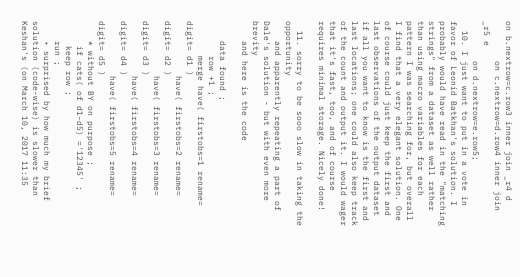on b.nextrow=c.row3 inner join _r4 d
        on c.nextrow=d.row4 inner join _r5 e
        on d.nextrow=e.row5;
  10. I just want to put in a vote in favor of Leonid Batkhan's solution. I probably would have read in the "matching strings" from a dataset as well rather than using macro variables for each pattern I was searching for, but overall I find that a very elegant solution. One of course could just keep the first and last observations of the output dataset if all you want to know is the first and last locations; one could also keep track of the count and output it. I would wager that it's fast, too, and of course requires minimal storage. Nicely done!

  11. sorry to be sooo slow in taking the opportunity
    and apparently repeating a part of Dale's solution - but with even more brevity
    and here is the code

    data found ;
       row +1 ;
       merge have( firstobs=1 rename= digit= d1 )
           have( firstobs=2 rename= digit= d2 )
           have( firstobs=3 rename= digit= d3 )
           have( firstobs=4 rename= digit= d4 )
           have( firstobs=5 rename= digit= d5 )
    * without BY on purpose ;
     if cats( of d1-d5) ='12345' ;
     keep row ;
    run ;
    • surprised by how much my brief solution (code-wise) is slower than Keshan's (on March 10, 2017 11:35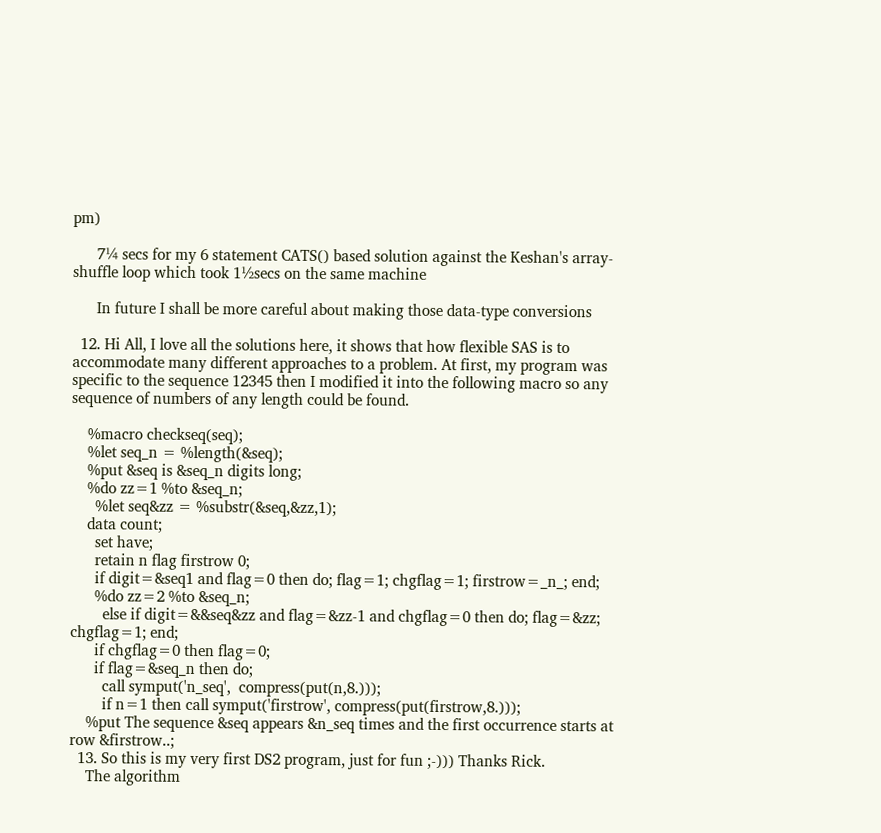pm)

      7¼ secs for my 6 statement CATS() based solution against the Keshan's array-shuffle loop which took 1½secs on the same machine

      In future I shall be more careful about making those data-type conversions

  12. Hi All, I love all the solutions here, it shows that how flexible SAS is to accommodate many different approaches to a problem. At first, my program was specific to the sequence 12345 then I modified it into the following macro so any sequence of numbers of any length could be found.

    %macro checkseq(seq);
    %let seq_n = %length(&seq);
    %put &seq is &seq_n digits long;
    %do zz=1 %to &seq_n;
      %let seq&zz = %substr(&seq,&zz,1);
    data count;
      set have;
      retain n flag firstrow 0;
      if digit=&seq1 and flag=0 then do; flag=1; chgflag=1; firstrow=_n_; end;
      %do zz=2 %to &seq_n;
        else if digit=&&seq&zz and flag=&zz-1 and chgflag=0 then do; flag=&zz; chgflag=1; end;
      if chgflag=0 then flag=0;
      if flag=&seq_n then do;
        call symput('n_seq',  compress(put(n,8.)));
        if n=1 then call symput('firstrow', compress(put(firstrow,8.)));
    %put The sequence &seq appears &n_seq times and the first occurrence starts at row &firstrow..;
  13. So this is my very first DS2 program, just for fun ;-))) Thanks Rick.
    The algorithm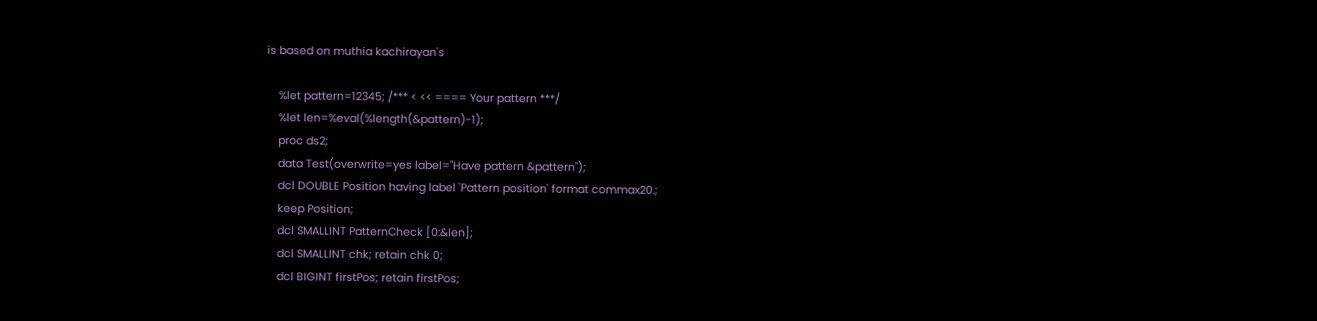is based on muthia kachirayan's

    %let pattern=12345; /*** < << ==== Your pattern ***/
    %let len=%eval(%length(&pattern)-1);
    proc ds2;
    data Test(overwrite=yes label="Have pattern &pattern");
    dcl DOUBLE Position having label 'Pattern position' format commax20.;
    keep Position;
    dcl SMALLINT PatternCheck [0:&len];
    dcl SMALLINT chk; retain chk 0;
    dcl BIGINT firstPos; retain firstPos;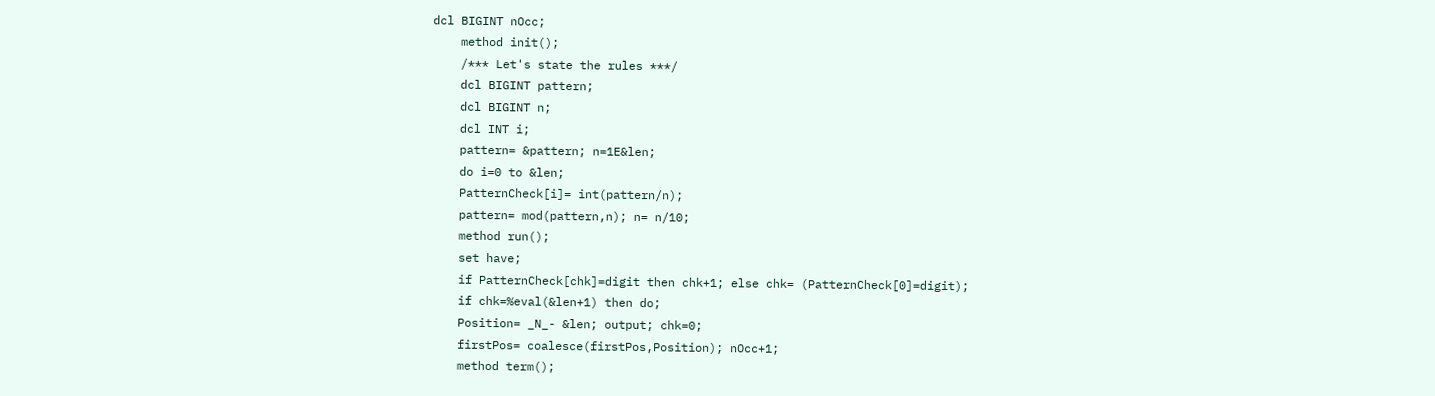dcl BIGINT nOcc;
    method init();
    /*** Let's state the rules ***/
    dcl BIGINT pattern;
    dcl BIGINT n;
    dcl INT i;
    pattern= &pattern; n=1E&len;
    do i=0 to &len;
    PatternCheck[i]= int(pattern/n);
    pattern= mod(pattern,n); n= n/10;
    method run();
    set have;
    if PatternCheck[chk]=digit then chk+1; else chk= (PatternCheck[0]=digit);
    if chk=%eval(&len+1) then do;
    Position= _N_- &len; output; chk=0;
    firstPos= coalesce(firstPos,Position); nOcc+1;
    method term();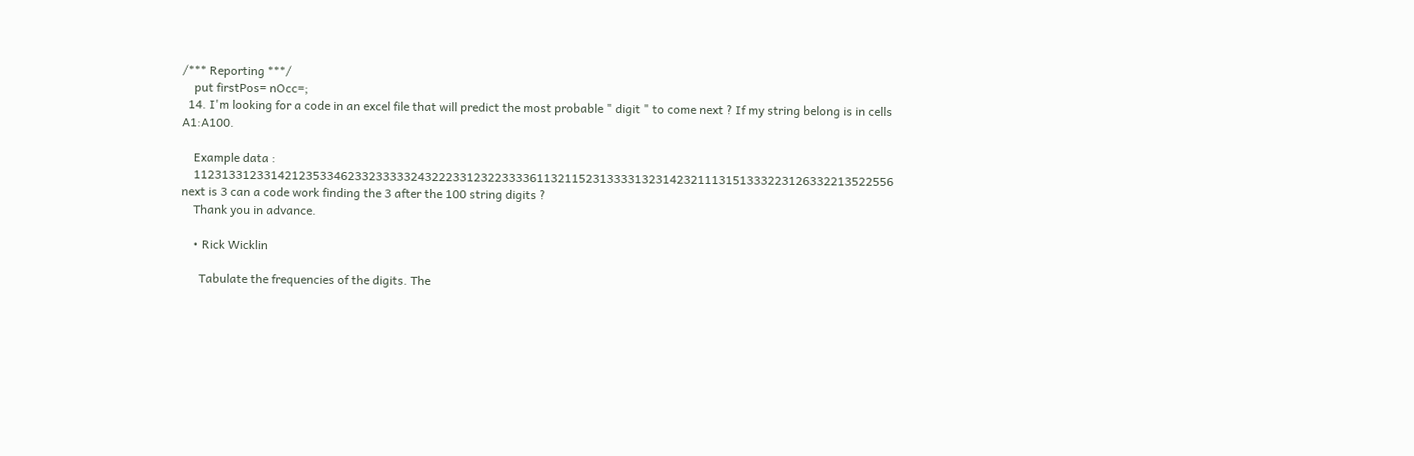/*** Reporting ***/
    put firstPos= nOcc=;
  14. I'm looking for a code in an excel file that will predict the most probable " digit " to come next ? If my string belong is in cells A1:A100.

    Example data :
    1123133123314212353346233233333243222331232233336113211523133331323142321113151333223126332213522556 next is 3 can a code work finding the 3 after the 100 string digits ?
    Thank you in advance.

    • Rick Wicklin

      Tabulate the frequencies of the digits. The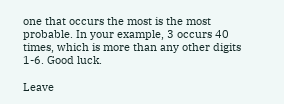one that occurs the most is the most probable. In your example, 3 occurs 40 times, which is more than any other digits 1-6. Good luck.

Leave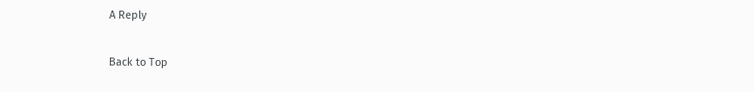A Reply

Back to Top